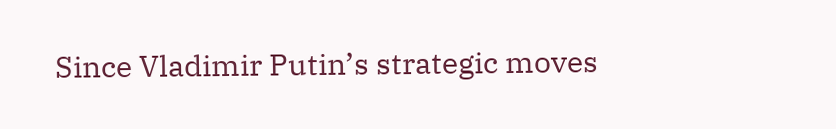Since Vladimir Putin’s strategic moves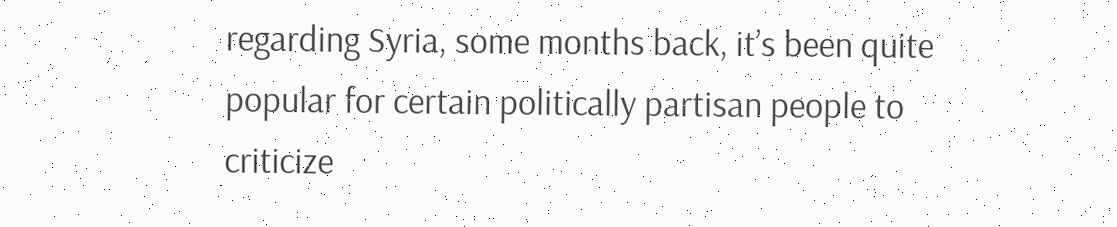regarding Syria, some months back, it’s been quite popular for certain politically partisan people to criticize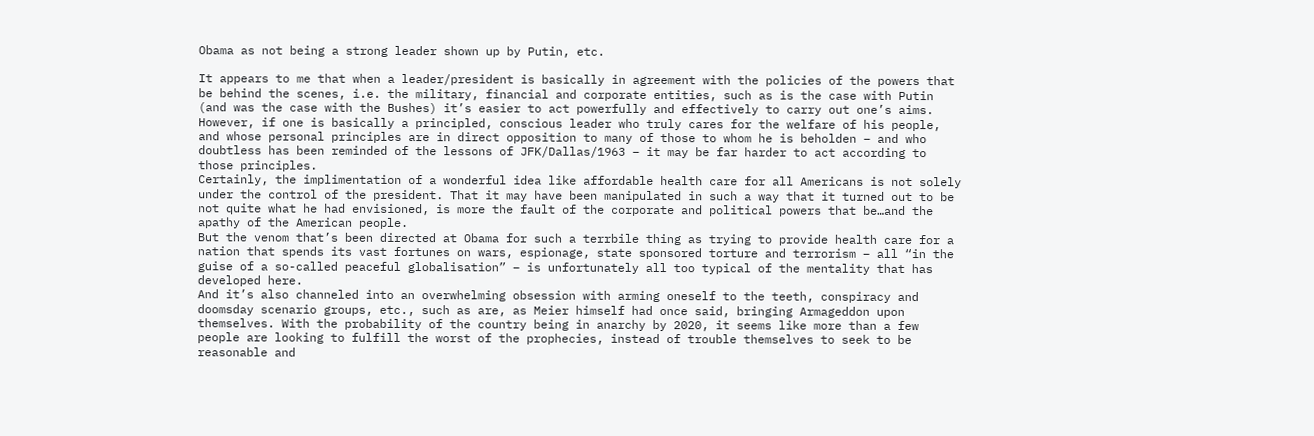Obama as not being a strong leader shown up by Putin, etc.

It appears to me that when a leader/president is basically in agreement with the policies of the powers that be behind the scenes, i.e. the military, financial and corporate entities, such as is the case with Putin (and was the case with the Bushes) it’s easier to act powerfully and effectively to carry out one’s aims.
However, if one is basically a principled, conscious leader who truly cares for the welfare of his people, and whose personal principles are in direct opposition to many of those to whom he is beholden – and who doubtless has been reminded of the lessons of JFK/Dallas/1963 – it may be far harder to act according to those principles.
Certainly, the implimentation of a wonderful idea like affordable health care for all Americans is not solely under the control of the president. That it may have been manipulated in such a way that it turned out to be not quite what he had envisioned, is more the fault of the corporate and political powers that be…and the apathy of the American people.
But the venom that’s been directed at Obama for such a terrbile thing as trying to provide health care for a nation that spends its vast fortunes on wars, espionage, state sponsored torture and terrorism – all “in the guise of a so-called peaceful globalisation” – is unfortunately all too typical of the mentality that has developed here.
And it’s also channeled into an overwhelming obsession with arming oneself to the teeth, conspiracy and doomsday scenario groups, etc., such as are, as Meier himself had once said, bringing Armageddon upon themselves. With the probability of the country being in anarchy by 2020, it seems like more than a few people are looking to fulfill the worst of the prophecies, instead of trouble themselves to seek to be reasonable and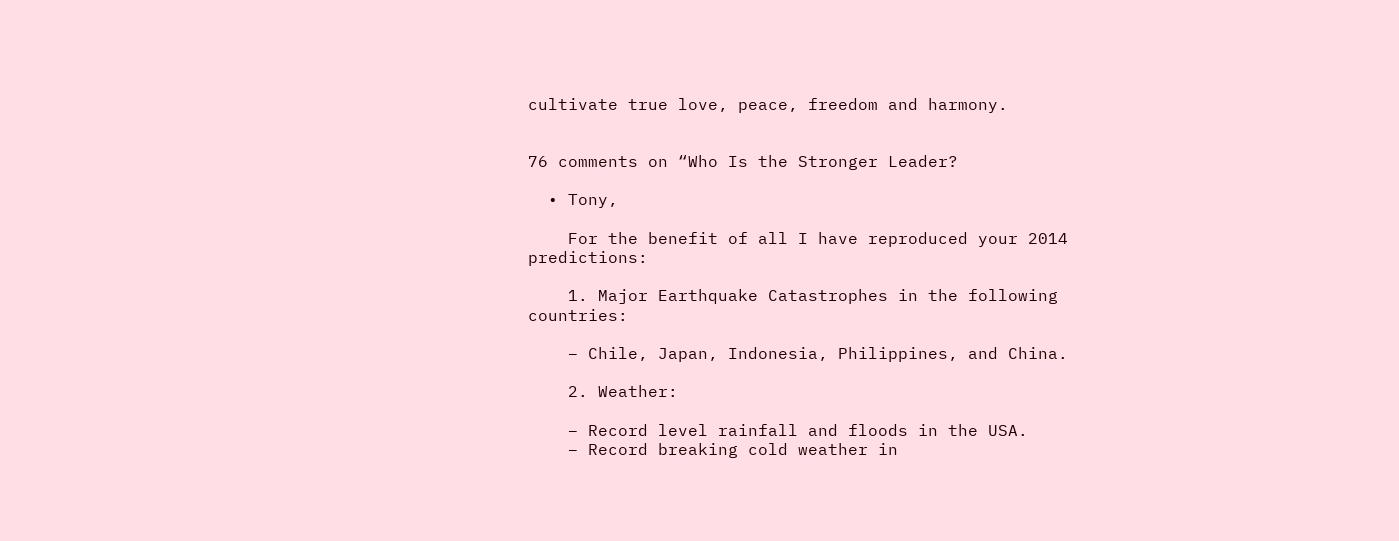cultivate true love, peace, freedom and harmony.


76 comments on “Who Is the Stronger Leader?

  • Tony,

    For the benefit of all I have reproduced your 2014 predictions:

    1. Major Earthquake Catastrophes in the following countries:

    – Chile, Japan, Indonesia, Philippines, and China.

    2. Weather:

    – Record level rainfall and floods in the USA.
    – Record breaking cold weather in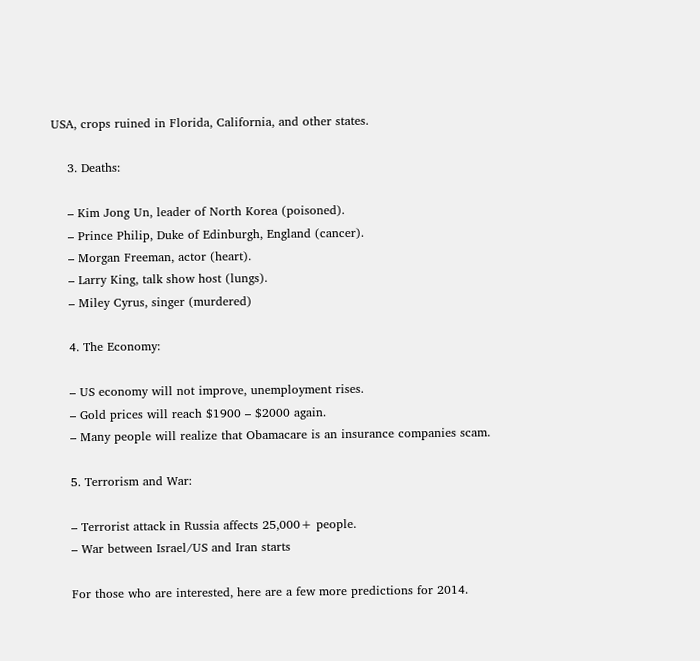USA, crops ruined in Florida, California, and other states.

    3. Deaths:

    – Kim Jong Un, leader of North Korea (poisoned).
    – Prince Philip, Duke of Edinburgh, England (cancer).
    – Morgan Freeman, actor (heart).
    – Larry King, talk show host (lungs).
    – Miley Cyrus, singer (murdered)

    4. The Economy:

    – US economy will not improve, unemployment rises.
    – Gold prices will reach $1900 – $2000 again.
    – Many people will realize that Obamacare is an insurance companies scam.

    5. Terrorism and War:

    – Terrorist attack in Russia affects 25,000+ people.
    – War between Israel/US and Iran starts

    For those who are interested, here are a few more predictions for 2014.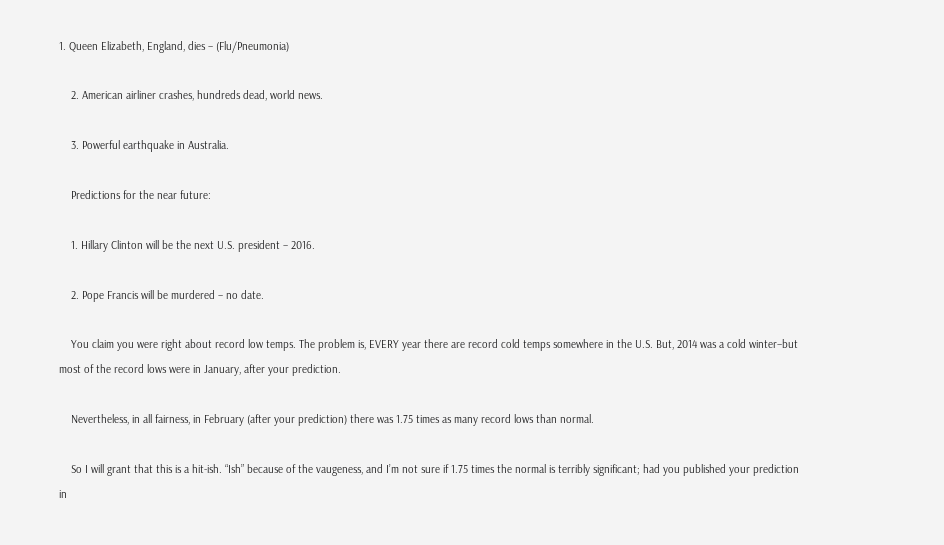1. Queen Elizabeth, England, dies – (Flu/Pneumonia)

    2. American airliner crashes, hundreds dead, world news.

    3. Powerful earthquake in Australia.

    Predictions for the near future:

    1. Hillary Clinton will be the next U.S. president – 2016.

    2. Pope Francis will be murdered – no date.

    You claim you were right about record low temps. The problem is, EVERY year there are record cold temps somewhere in the U.S. But, 2014 was a cold winter–but most of the record lows were in January, after your prediction.

    Nevertheless, in all fairness, in February (after your prediction) there was 1.75 times as many record lows than normal.

    So I will grant that this is a hit-ish. “Ish” because of the vaugeness, and I’m not sure if 1.75 times the normal is terribly significant; had you published your prediction in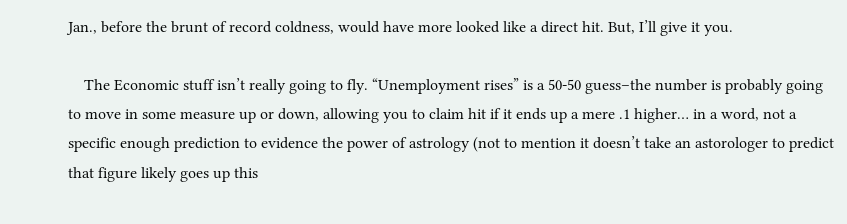Jan., before the brunt of record coldness, would have more looked like a direct hit. But, I’ll give it you.

    The Economic stuff isn’t really going to fly. “Unemployment rises” is a 50-50 guess–the number is probably going to move in some measure up or down, allowing you to claim hit if it ends up a mere .1 higher… in a word, not a specific enough prediction to evidence the power of astrology (not to mention it doesn’t take an astorologer to predict that figure likely goes up this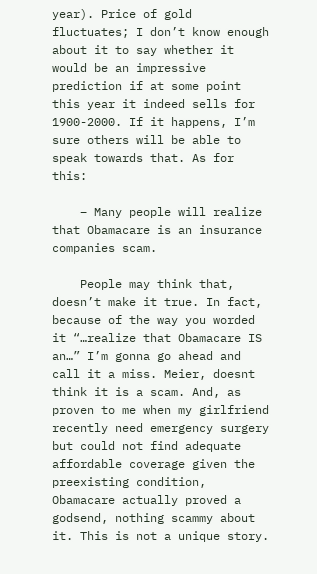year). Price of gold fluctuates; I don’t know enough about it to say whether it would be an impressive prediction if at some point this year it indeed sells for 1900-2000. If it happens, I’m sure others will be able to speak towards that. As for this:

    – Many people will realize that Obamacare is an insurance companies scam.

    People may think that, doesn’t make it true. In fact, because of the way you worded it “…realize that Obamacare IS an…” I’m gonna go ahead and call it a miss. Meier, doesnt think it is a scam. And, as proven to me when my girlfriend recently need emergency surgery but could not find adequate affordable coverage given the preexisting condition, Obamacare actually proved a godsend, nothing scammy about it. This is not a unique story.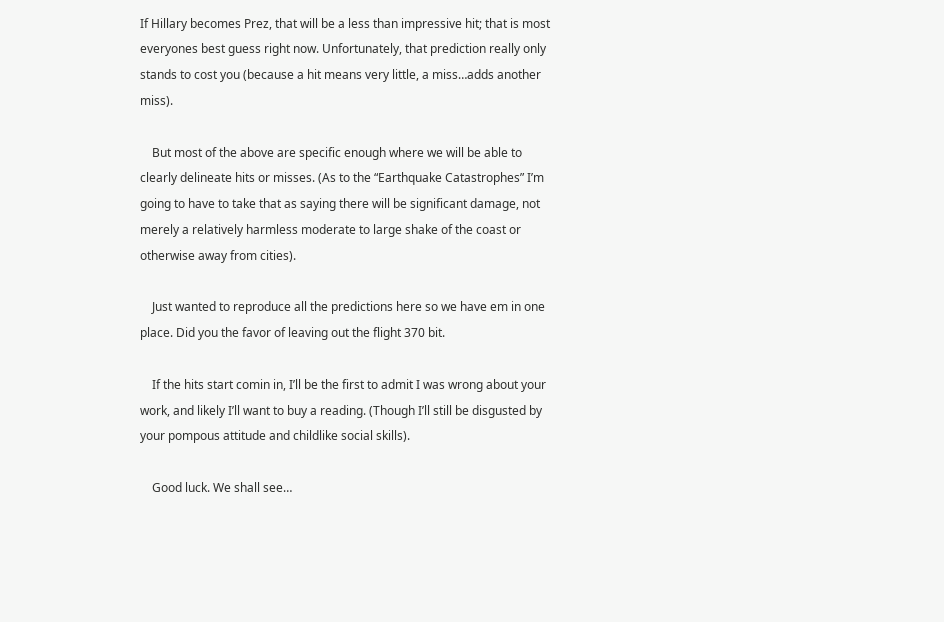If Hillary becomes Prez, that will be a less than impressive hit; that is most everyones best guess right now. Unfortunately, that prediction really only stands to cost you (because a hit means very little, a miss…adds another miss).

    But most of the above are specific enough where we will be able to clearly delineate hits or misses. (As to the “Earthquake Catastrophes” I’m going to have to take that as saying there will be significant damage, not merely a relatively harmless moderate to large shake of the coast or otherwise away from cities).

    Just wanted to reproduce all the predictions here so we have em in one place. Did you the favor of leaving out the flight 370 bit.

    If the hits start comin in, I’ll be the first to admit I was wrong about your work, and likely I’ll want to buy a reading. (Though I’ll still be disgusted by your pompous attitude and childlike social skills).

    Good luck. We shall see…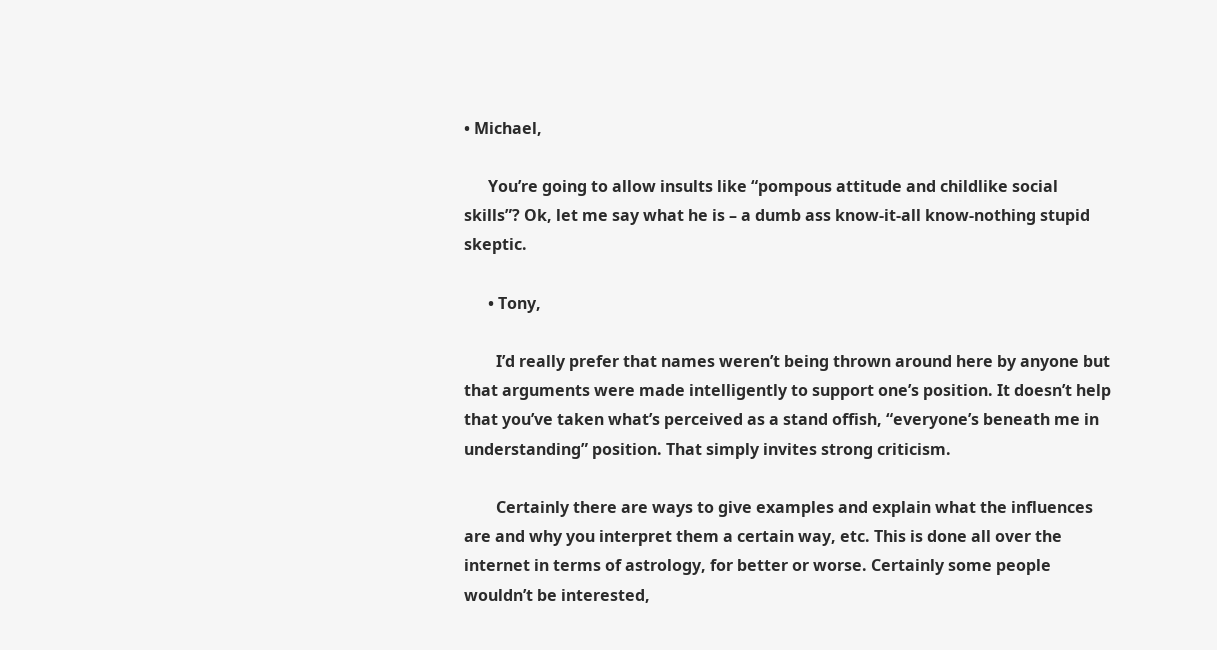• Michael,

      You’re going to allow insults like “pompous attitude and childlike social skills”? Ok, let me say what he is – a dumb ass know-it-all know-nothing stupid skeptic.

      • Tony,

        I’d really prefer that names weren’t being thrown around here by anyone but that arguments were made intelligently to support one’s position. It doesn’t help that you’ve taken what’s perceived as a stand offish, “everyone’s beneath me in understanding” position. That simply invites strong criticism.

        Certainly there are ways to give examples and explain what the influences are and why you interpret them a certain way, etc. This is done all over the internet in terms of astrology, for better or worse. Certainly some people wouldn’t be interested,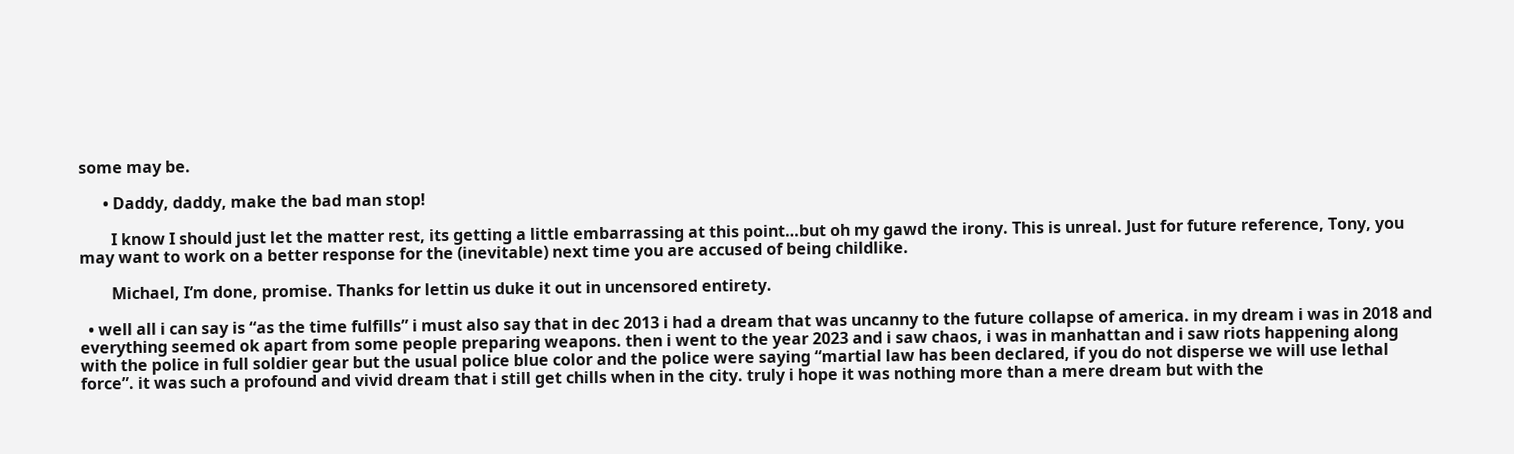some may be.

      • Daddy, daddy, make the bad man stop!

        I know I should just let the matter rest, its getting a little embarrassing at this point…but oh my gawd the irony. This is unreal. Just for future reference, Tony, you may want to work on a better response for the (inevitable) next time you are accused of being childlike.

        Michael, I’m done, promise. Thanks for lettin us duke it out in uncensored entirety.

  • well all i can say is “as the time fulfills” i must also say that in dec 2013 i had a dream that was uncanny to the future collapse of america. in my dream i was in 2018 and everything seemed ok apart from some people preparing weapons. then i went to the year 2023 and i saw chaos, i was in manhattan and i saw riots happening along with the police in full soldier gear but the usual police blue color and the police were saying “martial law has been declared, if you do not disperse we will use lethal force”. it was such a profound and vivid dream that i still get chills when in the city. truly i hope it was nothing more than a mere dream but with the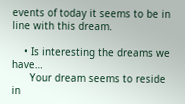events of today it seems to be in line with this dream.

    • Is interesting the dreams we have…
      Your dream seems to reside in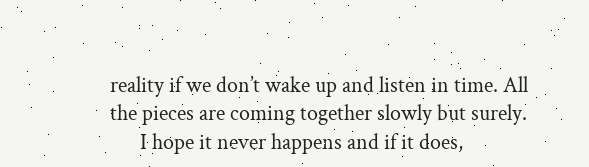reality if we don’t wake up and listen in time. All the pieces are coming together slowly but surely.
      I hope it never happens and if it does,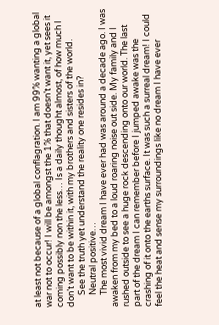at least not because of a global conflagration. I am 99% wanting a global war not to occur! I will be amongst the 1% that doesn’t want it, yet sees it coming possibly non the less… Is a daily thought almost, of how much I don’t want to be within it, with my brothers and sisters of the world.
      See the truth yet understand the reality one resides in?
      Neutral positive…
      The most vivid dream I have ever had was around a decade ago. I was awaken from my bed to a loud roaring noise out side. My family and I rushed outside to see a huge rock descending onto our world. The last part of the dream I can remember before I jumped awake was the crashing of it onto the earths surface. It was such a surreal dream! I could feel the heat and sense my surroundings like no dream I have ever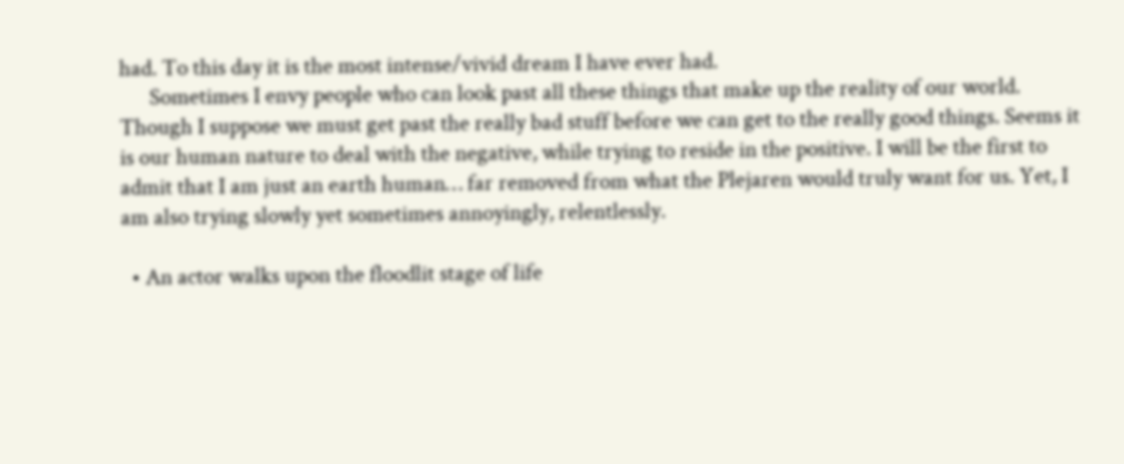had. To this day it is the most intense/vivid dream I have ever had.
      Sometimes I envy people who can look past all these things that make up the reality of our world. Though I suppose we must get past the really bad stuff before we can get to the really good things. Seems it is our human nature to deal with the negative, while trying to reside in the positive. I will be the first to admit that I am just an earth human… far removed from what the Plejaren would truly want for us. Yet, I am also trying slowly yet sometimes annoyingly, relentlessly.

  • An actor walks upon the floodlit stage of life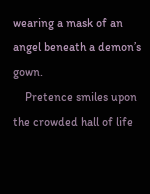wearing a mask of an angel beneath a demon’s gown.
    Pretence smiles upon the crowded hall of life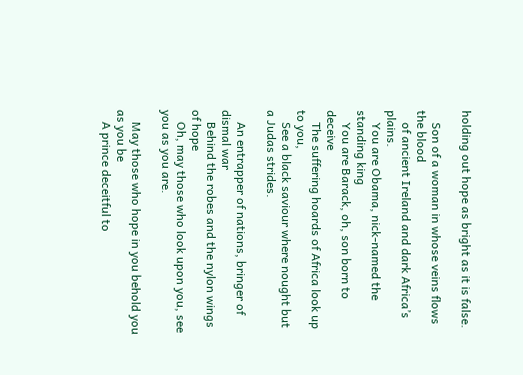holding out hope as bright as it is false.

    Son of a woman in whose veins flows the blood
    of ancient Ireland and dark Africa’s plains.
    You are Obama, nick-named the standing king
    You are Barack, oh, son born to deceive
    The suffering hoards of Africa look up to you,
    See a black saviour where nought but a Judas strides.

    An entrapper of nations, bringer of dismal war
    Behind the robes and the nylon wings of hope
    Oh, may those who look upon you, see you as you are.

    May those who hope in you behold you as you be
    A prince deceitful to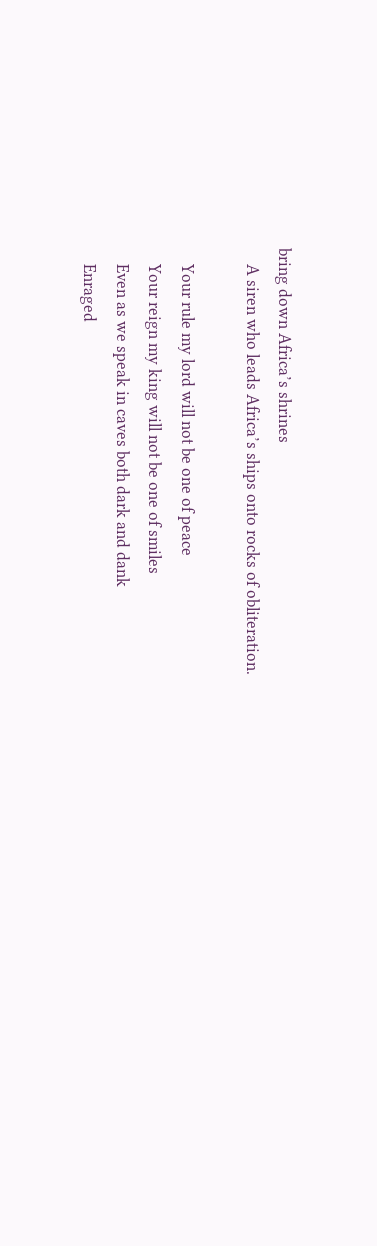bring down Africa’s shrines
    A siren who leads Africa’s ships onto rocks of obliteration.

    Your rule my lord will not be one of peace
    Your reign my king will not be one of smiles
    Even as we speak in caves both dark and dank
    Enraged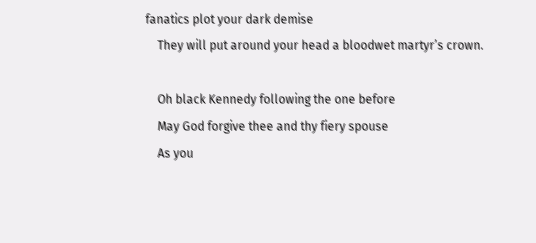fanatics plot your dark demise
    They will put around your head a bloodwet martyr’s crown.

    Oh black Kennedy following the one before
    May God forgive thee and thy fiery spouse
    As you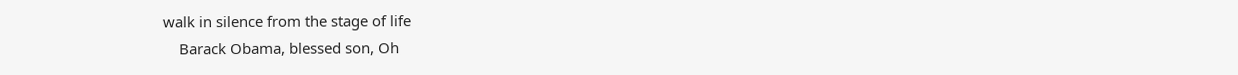walk in silence from the stage of life
    Barack Obama, blessed son, Oh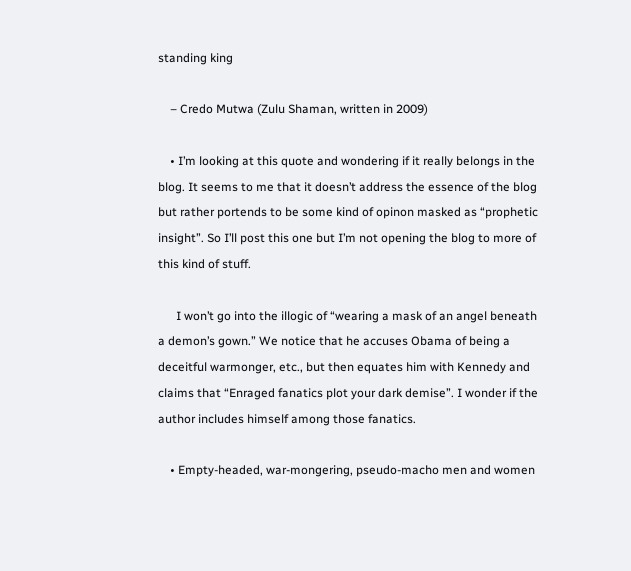standing king

    – Credo Mutwa (Zulu Shaman, written in 2009)

    • I’m looking at this quote and wondering if it really belongs in the blog. It seems to me that it doesn’t address the essence of the blog but rather portends to be some kind of opinon masked as “prophetic insight”. So I’ll post this one but I’m not opening the blog to more of this kind of stuff.

      I won’t go into the illogic of “wearing a mask of an angel beneath a demon’s gown.” We notice that he accuses Obama of being a deceitful warmonger, etc., but then equates him with Kennedy and claims that “Enraged fanatics plot your dark demise”. I wonder if the author includes himself among those fanatics.

    • Empty-headed, war-mongering, pseudo-macho men and women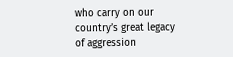who carry on our country’s great legacy of aggression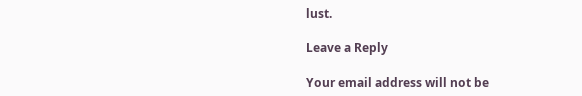lust.

Leave a Reply

Your email address will not be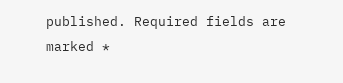published. Required fields are marked *